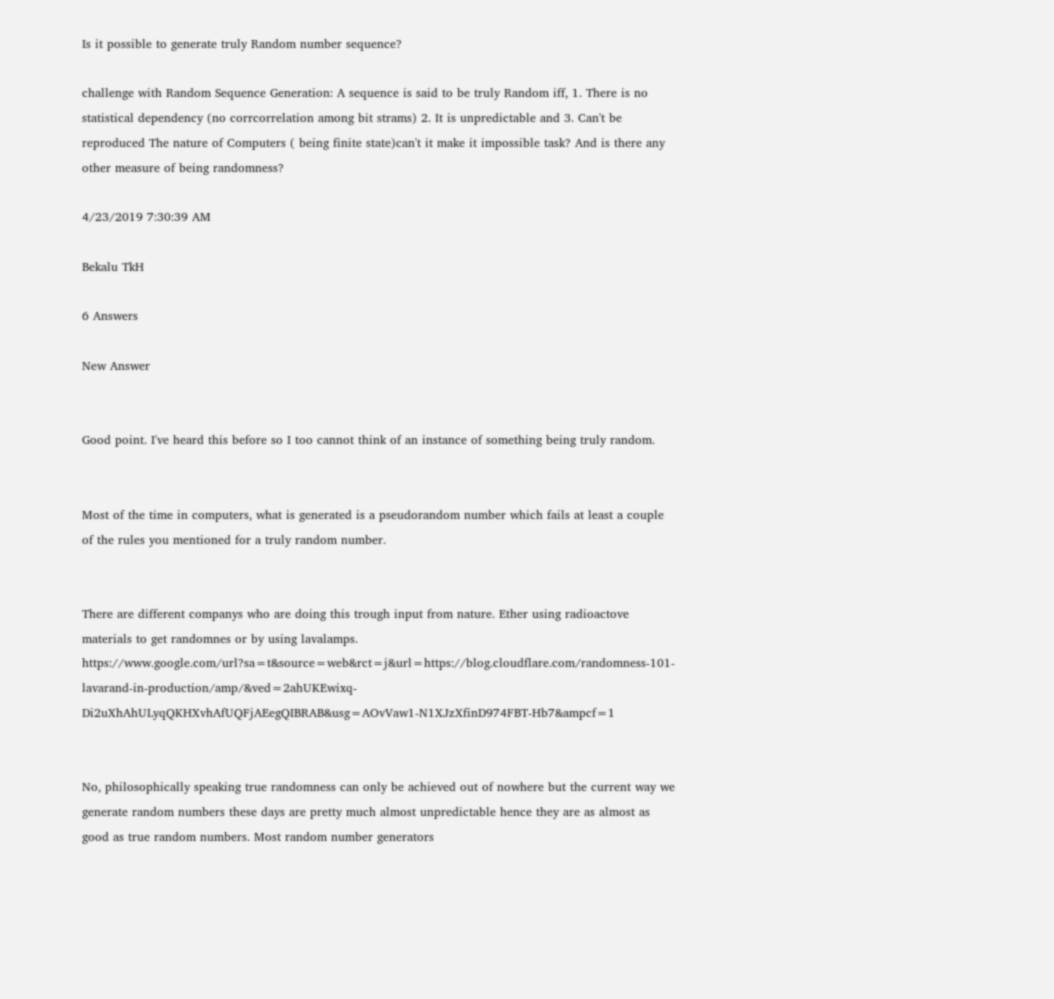Is it possible to generate truly Random number sequence?

challenge with Random Sequence Generation: A sequence is said to be truly Random iff, 1. There is no statistical dependency (no corrcorrelation among bit strams) 2. It is unpredictable and 3. Can't be reproduced The nature of Computers ( being finite state)can't it make it impossible task? And is there any other measure of being randomness?

4/23/2019 7:30:39 AM

Bekalu TkH

6 Answers

New Answer


Good point. I've heard this before so I too cannot think of an instance of something being truly random.


Most of the time in computers, what is generated is a pseudorandom number which fails at least a couple of the rules you mentioned for a truly random number.


There are different companys who are doing this trough input from nature. Ether using radioactove materials to get randomnes or by using lavalamps. https://www.google.com/url?sa=t&source=web&rct=j&url=https://blog.cloudflare.com/randomness-101-lavarand-in-production/amp/&ved=2ahUKEwixq-Di2uXhAhULyqQKHXvhAfUQFjAEegQIBRAB&usg=AOvVaw1-N1XJzXfinD974FBT-Hb7&ampcf=1


No, philosophically speaking true randomness can only be achieved out of nowhere but the current way we generate random numbers these days are pretty much almost unpredictable hence they are as almost as good as true random numbers. Most random number generators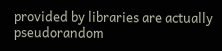provided by libraries are actually pseudorandom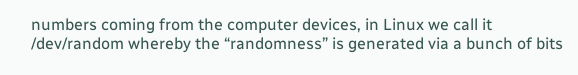numbers coming from the computer devices, in Linux we call it /dev/random whereby the “randomness” is generated via a bunch of bits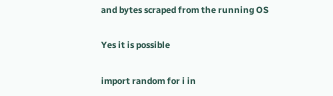and bytes scraped from the running OS


Yes it is possible


import random for i in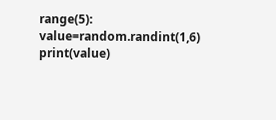range(5): value=random.randint(1,6) print(value)